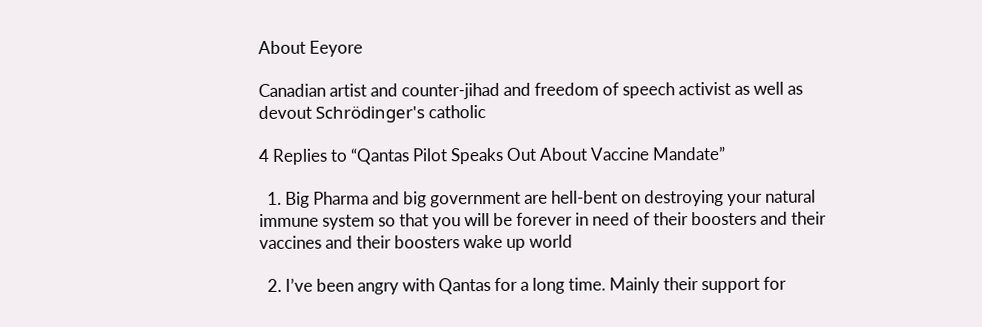About Eeyore

Canadian artist and counter-jihad and freedom of speech activist as well as devout Schrödinger's catholic

4 Replies to “Qantas Pilot Speaks Out About Vaccine Mandate”

  1. Big Pharma and big government are hell-bent on destroying your natural immune system so that you will be forever in need of their boosters and their vaccines and their boosters wake up world

  2. I’ve been angry with Qantas for a long time. Mainly their support for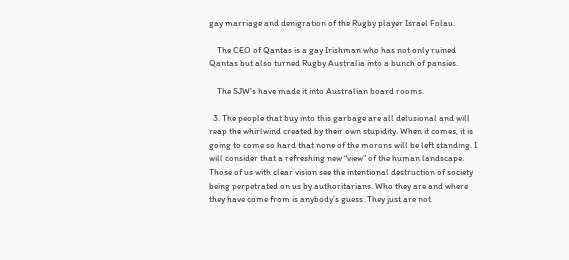gay marriage and denigration of the Rugby player Israel Folau.

    The CEO of Qantas is a gay Irishman who has not only ruined Qantas but also turned Rugby Australia into a bunch of pansies.

    The SJW’s have made it into Australian board rooms.

  3. The people that buy into this garbage are all delusional and will reap the whirlwind created by their own stupidity. When it comes, it is going to come so hard that none of the morons will be left standing. I will consider that a refreshing new “view” of the human landscape. Those of us with clear vision see the intentional destruction of society being perpetrated on us by authoritarians. Who they are and where they have come from is anybody’s guess. They just are not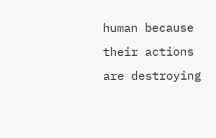human because their actions are destroying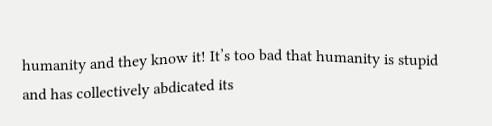humanity and they know it! It’s too bad that humanity is stupid and has collectively abdicated its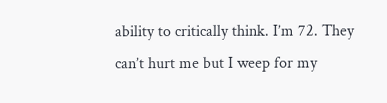ability to critically think. I’m 72. They can’t hurt me but I weep for my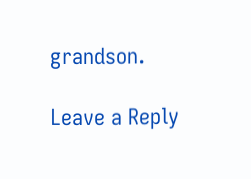grandson.

Leave a Reply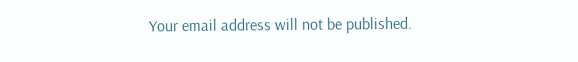Your email address will not be published.